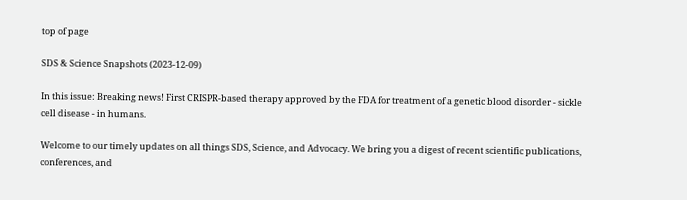top of page

SDS & Science Snapshots (2023-12-09)

In this issue: Breaking news! First CRISPR-based therapy approved by the FDA for treatment of a genetic blood disorder - sickle cell disease - in humans.

Welcome to our timely updates on all things SDS, Science, and Advocacy. We bring you a digest of recent scientific publications, conferences, and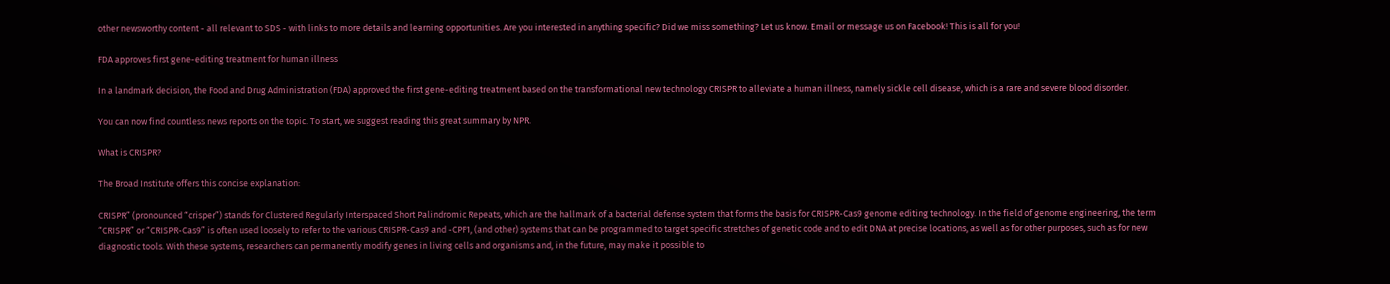other newsworthy content - all relevant to SDS - with links to more details and learning opportunities. Are you interested in anything specific? Did we miss something? Let us know. Email or message us on Facebook! This is all for you!

FDA approves first gene-editing treatment for human illness

In a landmark decision, the Food and Drug Administration (FDA) approved the first gene-editing treatment based on the transformational new technology CRISPR to alleviate a human illness, namely sickle cell disease, which is a rare and severe blood disorder.

You can now find countless news reports on the topic. To start, we suggest reading this great summary by NPR.

What is CRISPR?

The Broad Institute offers this concise explanation:

CRISPR” (pronounced “crisper”) stands for Clustered Regularly Interspaced Short Palindromic Repeats, which are the hallmark of a bacterial defense system that forms the basis for CRISPR-Cas9 genome editing technology. In the field of genome engineering, the term “CRISPR” or “CRISPR-Cas9” is often used loosely to refer to the various CRISPR-Cas9 and -CPF1, (and other) systems that can be programmed to target specific stretches of genetic code and to edit DNA at precise locations, as well as for other purposes, such as for new diagnostic tools. With these systems, researchers can permanently modify genes in living cells and organisms and, in the future, may make it possible to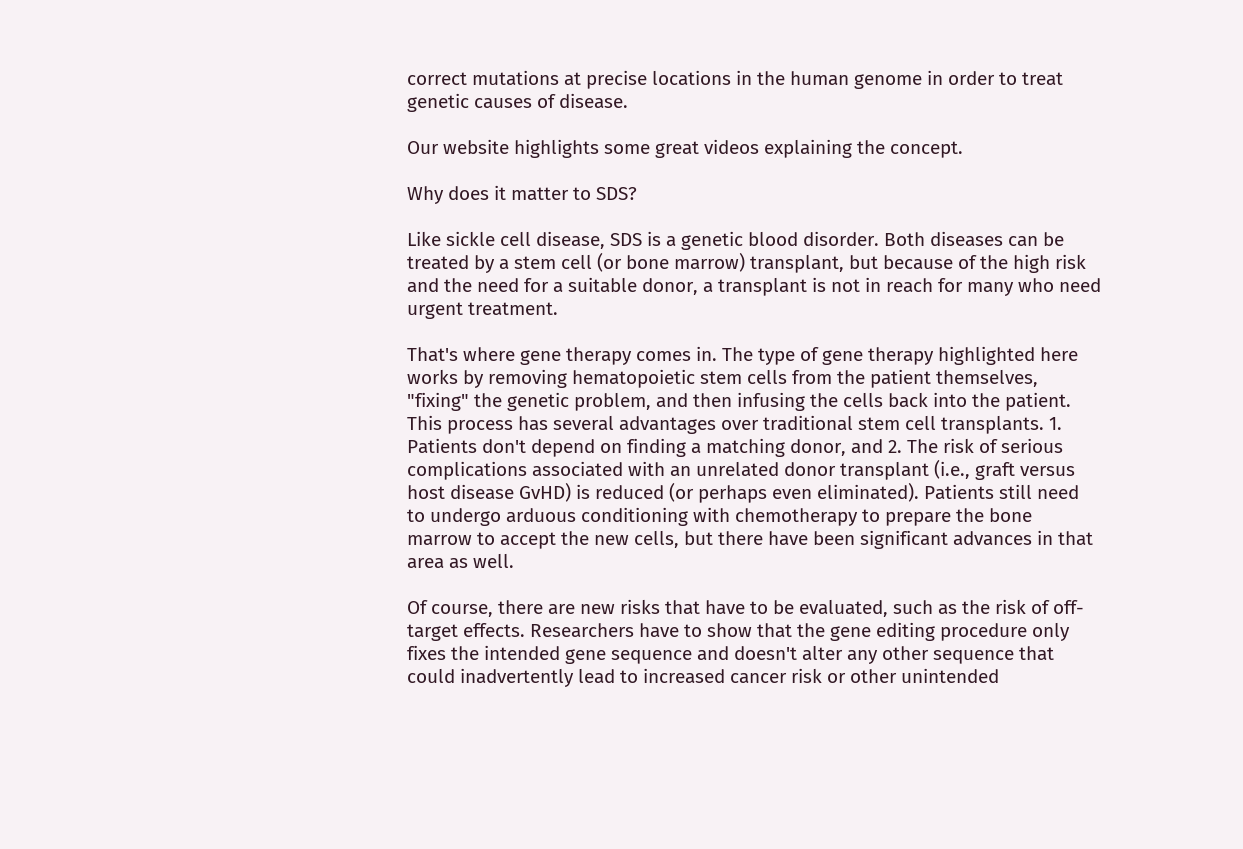correct mutations at precise locations in the human genome in order to treat genetic causes of disease.

Our website highlights some great videos explaining the concept.

Why does it matter to SDS?

Like sickle cell disease, SDS is a genetic blood disorder. Both diseases can be treated by a stem cell (or bone marrow) transplant, but because of the high risk and the need for a suitable donor, a transplant is not in reach for many who need urgent treatment.

That's where gene therapy comes in. The type of gene therapy highlighted here works by removing hematopoietic stem cells from the patient themselves, "fixing" the genetic problem, and then infusing the cells back into the patient. This process has several advantages over traditional stem cell transplants. 1. Patients don't depend on finding a matching donor, and 2. The risk of serious complications associated with an unrelated donor transplant (i.e., graft versus host disease GvHD) is reduced (or perhaps even eliminated). Patients still need to undergo arduous conditioning with chemotherapy to prepare the bone marrow to accept the new cells, but there have been significant advances in that area as well.

Of course, there are new risks that have to be evaluated, such as the risk of off-target effects. Researchers have to show that the gene editing procedure only fixes the intended gene sequence and doesn't alter any other sequence that could inadvertently lead to increased cancer risk or other unintended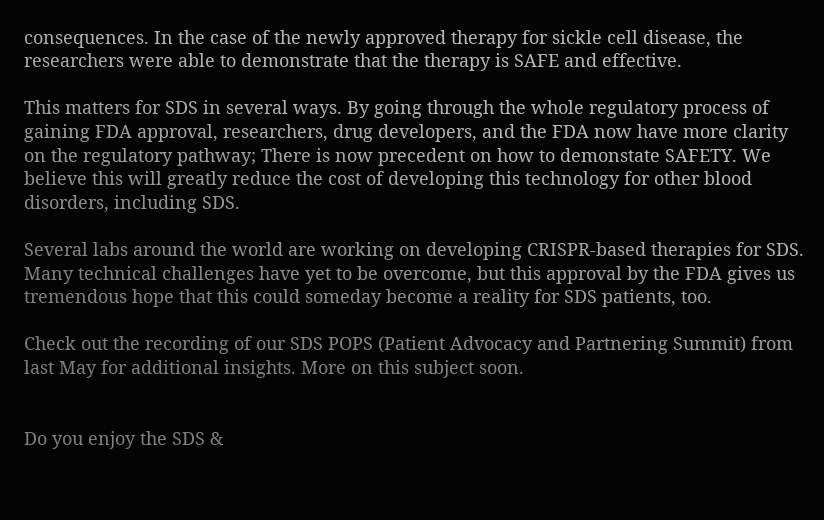consequences. In the case of the newly approved therapy for sickle cell disease, the researchers were able to demonstrate that the therapy is SAFE and effective.

This matters for SDS in several ways. By going through the whole regulatory process of gaining FDA approval, researchers, drug developers, and the FDA now have more clarity on the regulatory pathway; There is now precedent on how to demonstate SAFETY. We believe this will greatly reduce the cost of developing this technology for other blood disorders, including SDS.

Several labs around the world are working on developing CRISPR-based therapies for SDS. Many technical challenges have yet to be overcome, but this approval by the FDA gives us tremendous hope that this could someday become a reality for SDS patients, too.

Check out the recording of our SDS POPS (Patient Advocacy and Partnering Summit) from last May for additional insights. More on this subject soon.


Do you enjoy the SDS &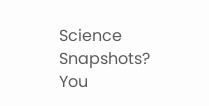Science Snapshots? You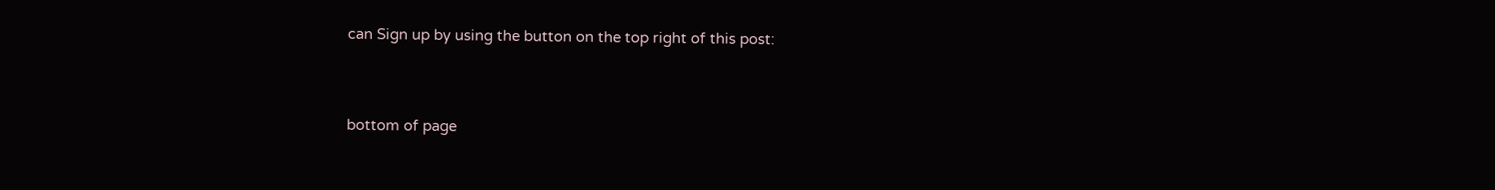can Sign up by using the button on the top right of this post:


bottom of page